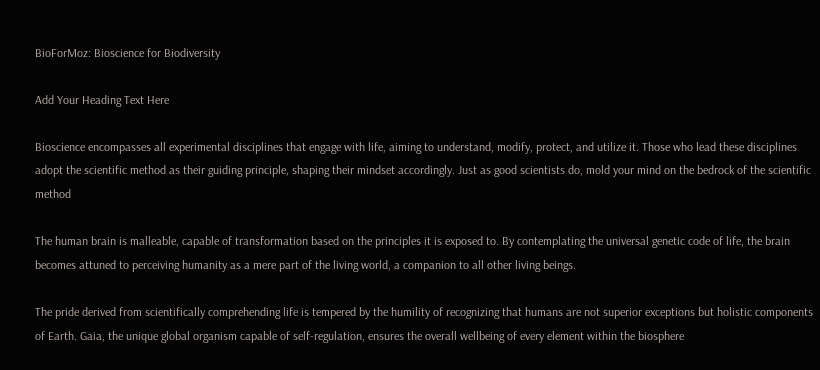BioForMoz: Bioscience for Biodiversity

Add Your Heading Text Here

Bioscience encompasses all experimental disciplines that engage with life, aiming to understand, modify, protect, and utilize it. Those who lead these disciplines adopt the scientific method as their guiding principle, shaping their mindset accordingly. Just as good scientists do, mold your mind on the bedrock of the scientific method

The human brain is malleable, capable of transformation based on the principles it is exposed to. By contemplating the universal genetic code of life, the brain becomes attuned to perceiving humanity as a mere part of the living world, a companion to all other living beings.

The pride derived from scientifically comprehending life is tempered by the humility of recognizing that humans are not superior exceptions but holistic components of Earth. Gaia, the unique global organism capable of self-regulation, ensures the overall wellbeing of every element within the biosphere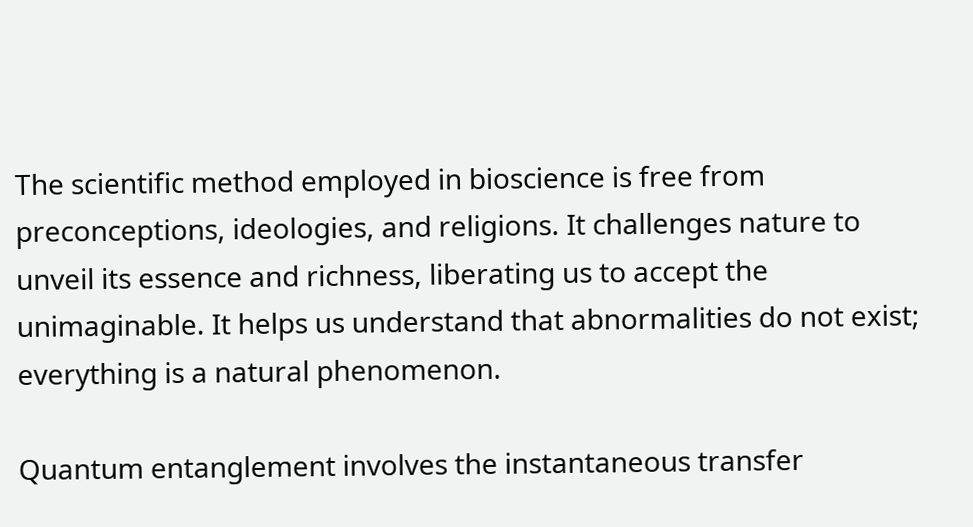The scientific method employed in bioscience is free from preconceptions, ideologies, and religions. It challenges nature to unveil its essence and richness, liberating us to accept the unimaginable. It helps us understand that abnormalities do not exist; everything is a natural phenomenon.

Quantum entanglement involves the instantaneous transfer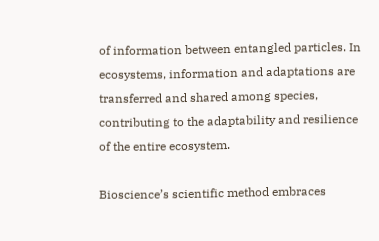of information between entangled particles. In ecosystems, information and adaptations are transferred and shared among species, contributing to the adaptability and resilience of the entire ecosystem.

Bioscience’s scientific method embraces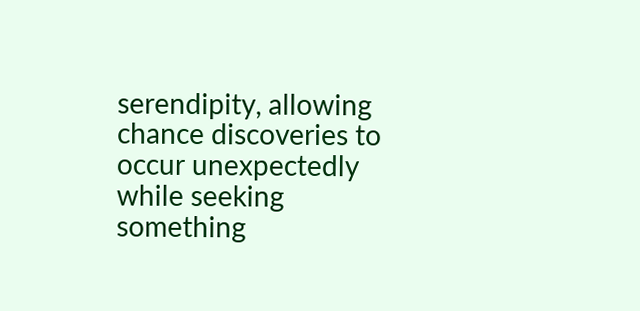serendipity, allowing chance discoveries to occur unexpectedly while seeking something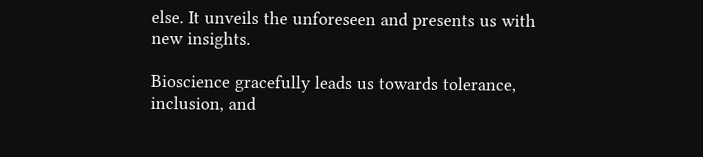else. It unveils the unforeseen and presents us with new insights.

Bioscience gracefully leads us towards tolerance, inclusion, and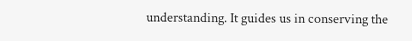understanding. It guides us in conserving the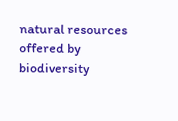natural resources offered by biodiversity